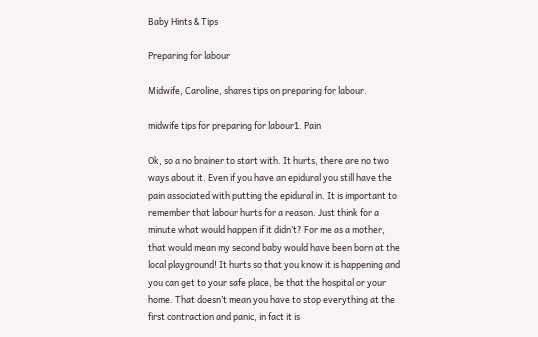Baby Hints & Tips

Preparing for labour

Midwife, Caroline, shares tips on preparing for labour.

midwife tips for preparing for labour1. Pain

Ok, so a no brainer to start with. It hurts, there are no two ways about it. Even if you have an epidural you still have the pain associated with putting the epidural in. It is important to remember that labour hurts for a reason. Just think for a minute what would happen if it didn’t? For me as a mother, that would mean my second baby would have been born at the local playground! It hurts so that you know it is happening and you can get to your safe place, be that the hospital or your home. That doesn’t mean you have to stop everything at the first contraction and panic, in fact it is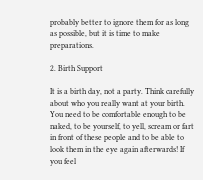probably better to ignore them for as long as possible, but it is time to make preparations.

2. Birth Support

It is a birth day, not a party. Think carefully about who you really want at your birth. You need to be comfortable enough to be naked, to be yourself, to yell, scream or fart in front of these people and to be able to look them in the eye again afterwards! If you feel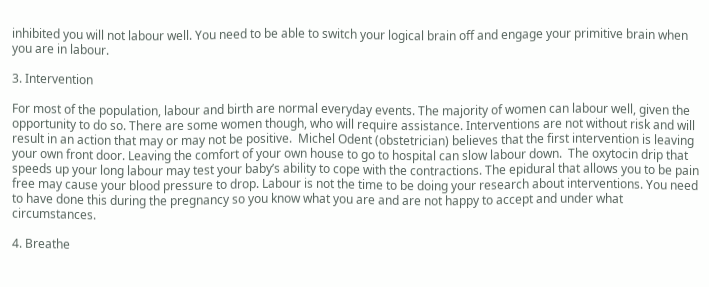inhibited you will not labour well. You need to be able to switch your logical brain off and engage your primitive brain when you are in labour.

3. Intervention

For most of the population, labour and birth are normal everyday events. The majority of women can labour well, given the opportunity to do so. There are some women though, who will require assistance. Interventions are not without risk and will result in an action that may or may not be positive.  Michel Odent (obstetrician) believes that the first intervention is leaving your own front door. Leaving the comfort of your own house to go to hospital can slow labour down.  The oxytocin drip that speeds up your long labour may test your baby’s ability to cope with the contractions. The epidural that allows you to be pain free may cause your blood pressure to drop. Labour is not the time to be doing your research about interventions. You need to have done this during the pregnancy so you know what you are and are not happy to accept and under what circumstances.

4. Breathe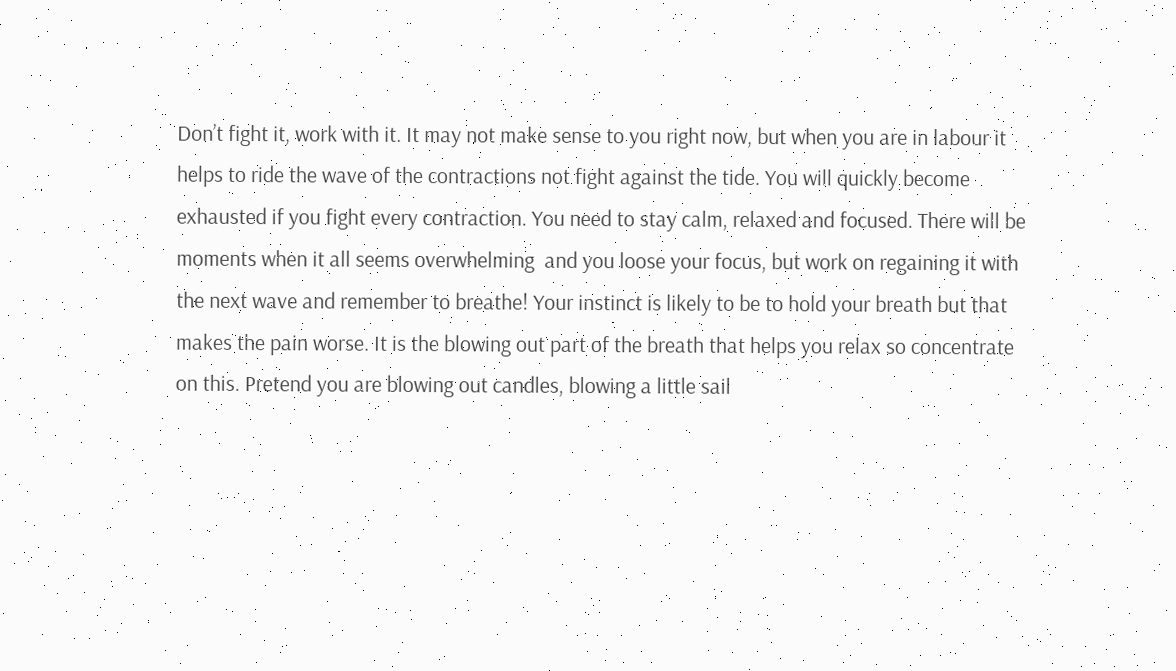Don’t fight it, work with it. It may not make sense to you right now, but when you are in labour it helps to ride the wave of the contractions not fight against the tide. You will quickly become exhausted if you fight every contraction. You need to stay calm, relaxed and focused. There will be moments when it all seems overwhelming  and you loose your focus, but work on regaining it with the next wave and remember to breathe! Your instinct is likely to be to hold your breath but that makes the pain worse. It is the blowing out part of the breath that helps you relax so concentrate on this. Pretend you are blowing out candles, blowing a little sail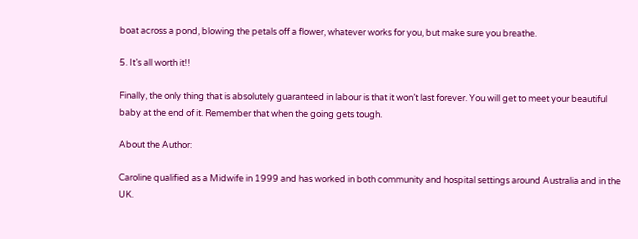boat across a pond, blowing the petals off a flower, whatever works for you, but make sure you breathe.

5. It’s all worth it!!

Finally, the only thing that is absolutely guaranteed in labour is that it won’t last forever. You will get to meet your beautiful baby at the end of it. Remember that when the going gets tough.

About the Author:

Caroline qualified as a Midwife in 1999 and has worked in both community and hospital settings around Australia and in the UK.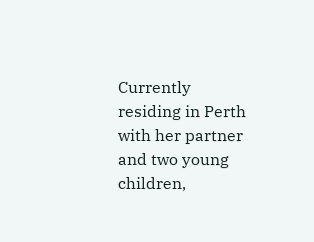Currently residing in Perth with her partner and two young children,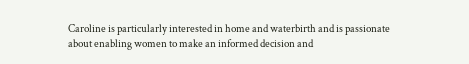Caroline is particularly interested in home and waterbirth and is passionate about enabling women to make an informed decision and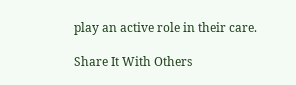play an active role in their care.

Share It With Others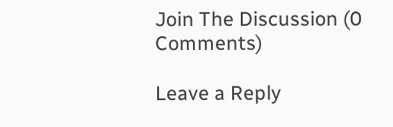Join The Discussion (0 Comments)

Leave a Reply